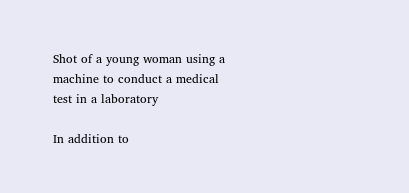Shot of a young woman using a machine to conduct a medical test in a laboratory

In addition to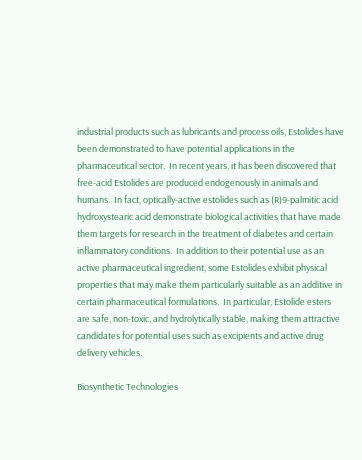industrial products such as lubricants and process oils, Estolides have been demonstrated to have potential applications in the pharmaceutical sector.  In recent years, it has been discovered that free-acid Estolides are produced endogenously in animals and humans.  In fact, optically-active estolides such as (R)9-palmitic acid hydroxystearic acid demonstrate biological activities that have made them targets for research in the treatment of diabetes and certain inflammatory conditions.  In addition to their potential use as an active pharmaceutical ingredient, some Estolides exhibit physical properties that may make them particularly suitable as an additive in certain pharmaceutical formulations.  In particular, Estolide esters are safe, non-toxic, and hydrolytically stable, making them attractive candidates for potential uses such as excipients and active drug delivery vehicles.

Biosynthetic Technologies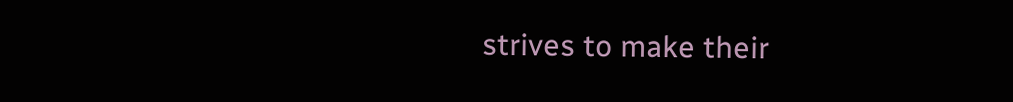strives to make their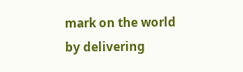mark on the world by delivering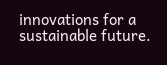innovations for a sustainable future.